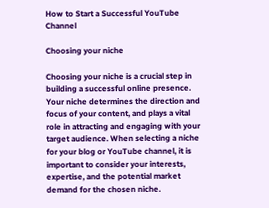How to Start a Successful YouTube Channel

Choosing your niche

Choosing your niche is a crucial step in building a successful online presence. Your niche determines the direction and focus of your content, and plays a vital role in attracting and engaging with your target audience. When selecting a niche for your blog or YouTube channel, it is important to consider your interests, expertise, and the potential market demand for the chosen niche.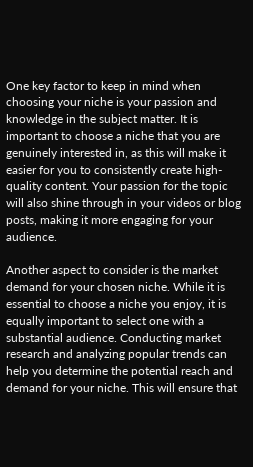One key factor to keep in mind when choosing your niche is your passion and knowledge in the subject matter. It is important to choose a niche that you are genuinely interested in, as this will make it easier for you to consistently create high-quality content. Your passion for the topic will also shine through in your videos or blog posts, making it more engaging for your audience.

Another aspect to consider is the market demand for your chosen niche. While it is essential to choose a niche you enjoy, it is equally important to select one with a substantial audience. Conducting market research and analyzing popular trends can help you determine the potential reach and demand for your niche. This will ensure that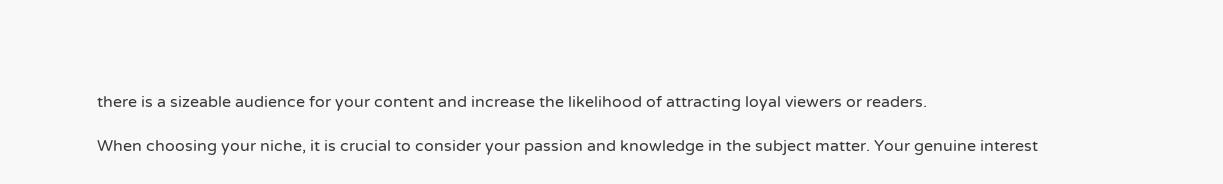there is a sizeable audience for your content and increase the likelihood of attracting loyal viewers or readers.

When choosing your niche, it is crucial to consider your passion and knowledge in the subject matter. Your genuine interest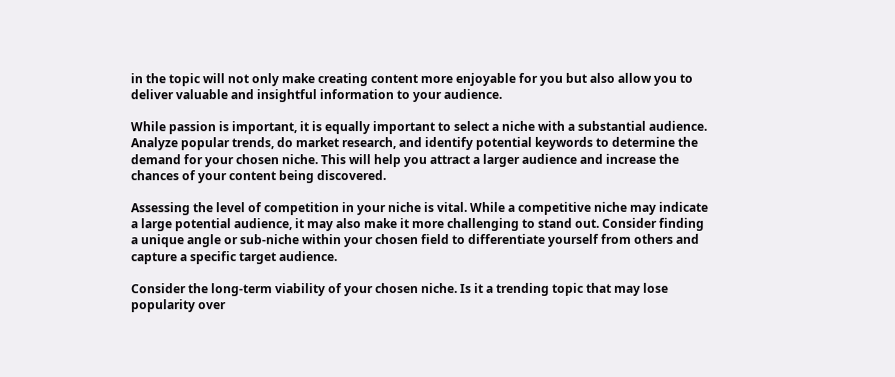in the topic will not only make creating content more enjoyable for you but also allow you to deliver valuable and insightful information to your audience.

While passion is important, it is equally important to select a niche with a substantial audience. Analyze popular trends, do market research, and identify potential keywords to determine the demand for your chosen niche. This will help you attract a larger audience and increase the chances of your content being discovered.

Assessing the level of competition in your niche is vital. While a competitive niche may indicate a large potential audience, it may also make it more challenging to stand out. Consider finding a unique angle or sub-niche within your chosen field to differentiate yourself from others and capture a specific target audience.

Consider the long-term viability of your chosen niche. Is it a trending topic that may lose popularity over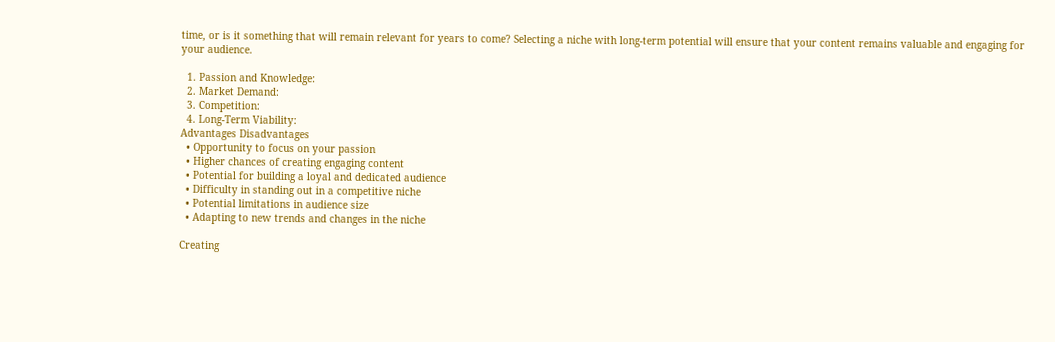time, or is it something that will remain relevant for years to come? Selecting a niche with long-term potential will ensure that your content remains valuable and engaging for your audience.

  1. Passion and Knowledge:
  2. Market Demand:
  3. Competition:
  4. Long-Term Viability:
Advantages Disadvantages
  • Opportunity to focus on your passion
  • Higher chances of creating engaging content
  • Potential for building a loyal and dedicated audience
  • Difficulty in standing out in a competitive niche
  • Potential limitations in audience size
  • Adapting to new trends and changes in the niche

Creating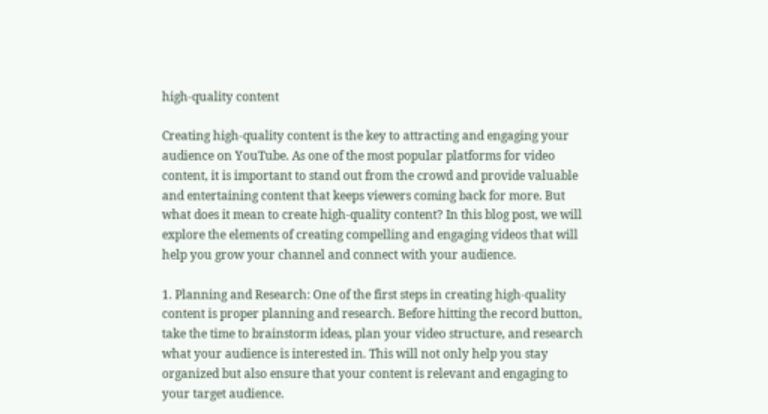high-quality content

Creating high-quality content is the key to attracting and engaging your audience on YouTube. As one of the most popular platforms for video content, it is important to stand out from the crowd and provide valuable and entertaining content that keeps viewers coming back for more. But what does it mean to create high-quality content? In this blog post, we will explore the elements of creating compelling and engaging videos that will help you grow your channel and connect with your audience.

1. Planning and Research: One of the first steps in creating high-quality content is proper planning and research. Before hitting the record button, take the time to brainstorm ideas, plan your video structure, and research what your audience is interested in. This will not only help you stay organized but also ensure that your content is relevant and engaging to your target audience.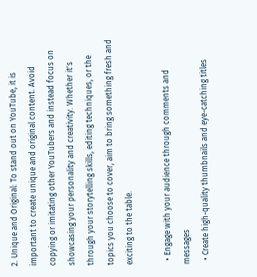2. Unique and Original: To stand out on YouTube, it is important to create unique and original content. Avoid copying or imitating other YouTubers and instead focus on showcasing your personality and creativity. Whether it's through your storytelling skills, editing techniques, or the topics you choose to cover, aim to bring something fresh and exciting to the table.

  • Engage with your audience through comments and messages
  • Create high-quality thumbnails and eye-catching titles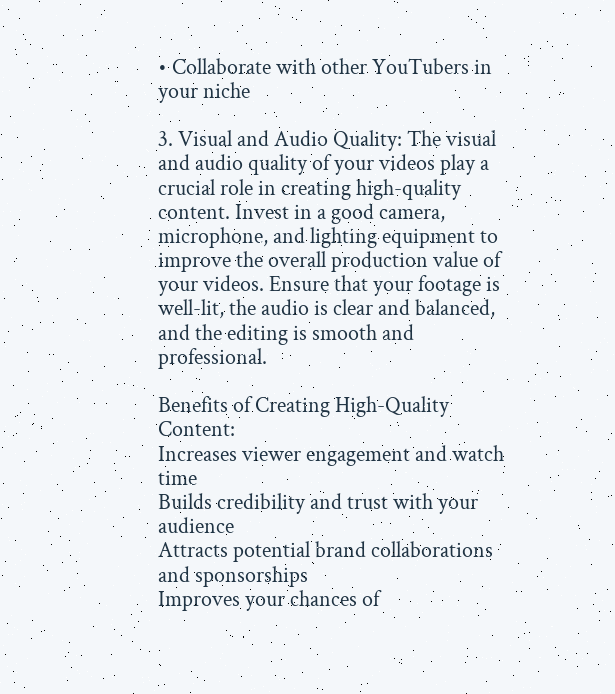• Collaborate with other YouTubers in your niche

3. Visual and Audio Quality: The visual and audio quality of your videos play a crucial role in creating high-quality content. Invest in a good camera, microphone, and lighting equipment to improve the overall production value of your videos. Ensure that your footage is well-lit, the audio is clear and balanced, and the editing is smooth and professional.

Benefits of Creating High-Quality Content:
Increases viewer engagement and watch time
Builds credibility and trust with your audience
Attracts potential brand collaborations and sponsorships
Improves your chances of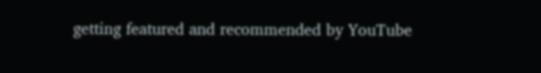getting featured and recommended by YouTube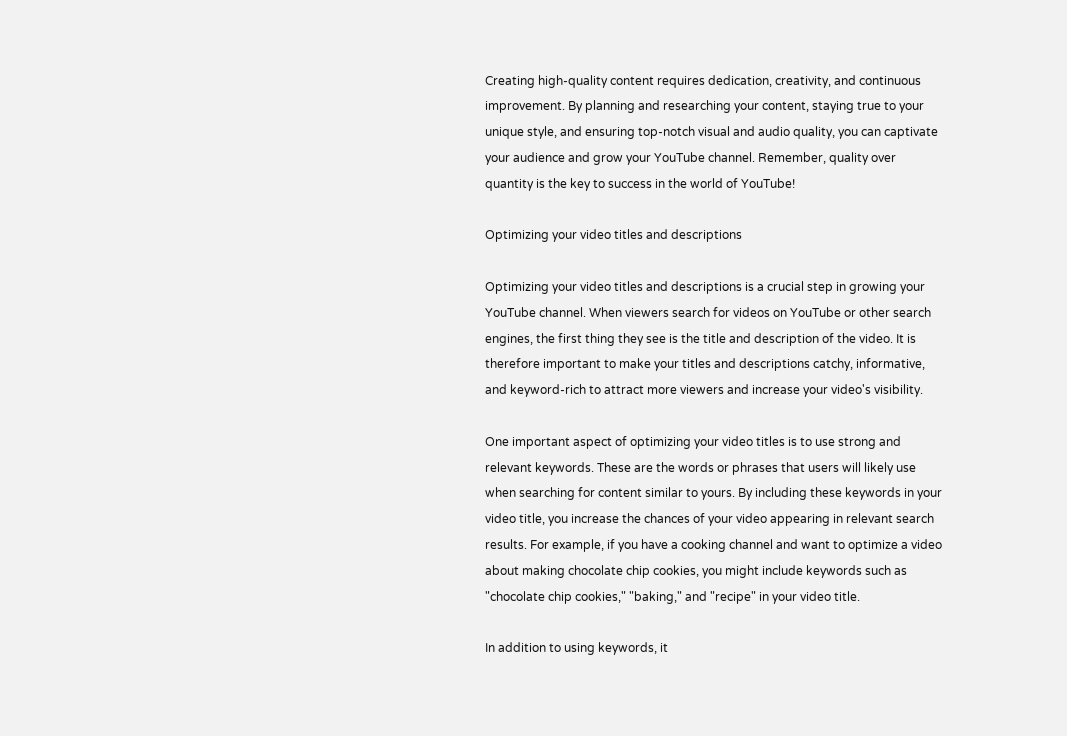Creating high-quality content requires dedication, creativity, and continuous improvement. By planning and researching your content, staying true to your unique style, and ensuring top-notch visual and audio quality, you can captivate your audience and grow your YouTube channel. Remember, quality over quantity is the key to success in the world of YouTube!

Optimizing your video titles and descriptions

Optimizing your video titles and descriptions is a crucial step in growing your YouTube channel. When viewers search for videos on YouTube or other search engines, the first thing they see is the title and description of the video. It is therefore important to make your titles and descriptions catchy, informative, and keyword-rich to attract more viewers and increase your video's visibility.

One important aspect of optimizing your video titles is to use strong and relevant keywords. These are the words or phrases that users will likely use when searching for content similar to yours. By including these keywords in your video title, you increase the chances of your video appearing in relevant search results. For example, if you have a cooking channel and want to optimize a video about making chocolate chip cookies, you might include keywords such as "chocolate chip cookies," "baking," and "recipe" in your video title.

In addition to using keywords, it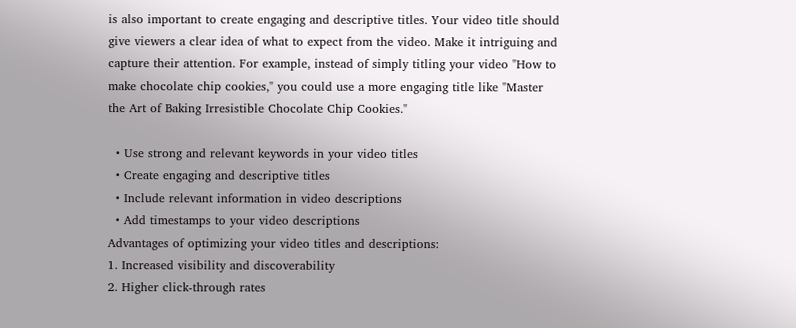is also important to create engaging and descriptive titles. Your video title should give viewers a clear idea of what to expect from the video. Make it intriguing and capture their attention. For example, instead of simply titling your video "How to make chocolate chip cookies," you could use a more engaging title like "Master the Art of Baking Irresistible Chocolate Chip Cookies."

  • Use strong and relevant keywords in your video titles
  • Create engaging and descriptive titles
  • Include relevant information in video descriptions
  • Add timestamps to your video descriptions
Advantages of optimizing your video titles and descriptions:
1. Increased visibility and discoverability
2. Higher click-through rates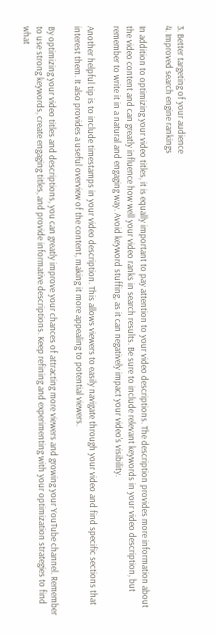3. Better targeting of your audience
4. Improved search engine rankings

In addition to optimizing your video titles, it is equally important to pay attention to your video descriptions. The description provides more information about the video content and can greatly influence how well your video ranks in search results. Be sure to include relevant keywords in your video description, but remember to write it in a natural and engaging way. Avoid keyword stuffing, as it can negatively impact your video's visibility.

Another helpful tip is to include timestamps in your video description. This allows viewers to easily navigate through your video and find specific sections that interest them. It also provides a useful overview of the content, making it more appealing to potential viewers.

By optimizing your video titles and descriptions, you can greatly improve your chances of attracting more viewers and growing your YouTube channel. Remember to use strong keywords, create engaging titles, and provide informative descriptions. Keep refining and experimenting with your optimization strategies to find what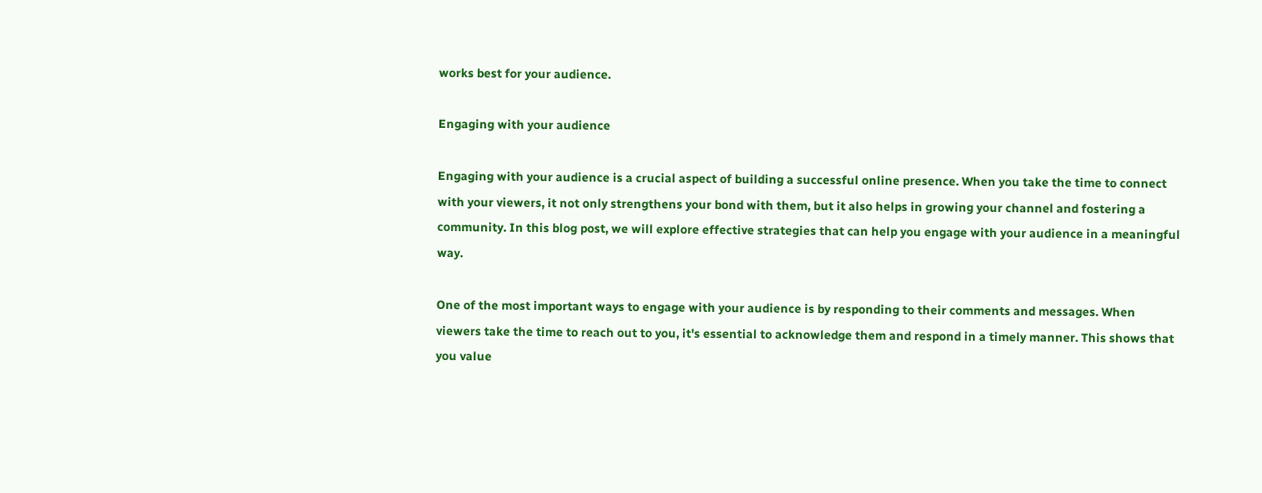works best for your audience.

Engaging with your audience

Engaging with your audience is a crucial aspect of building a successful online presence. When you take the time to connect with your viewers, it not only strengthens your bond with them, but it also helps in growing your channel and fostering a community. In this blog post, we will explore effective strategies that can help you engage with your audience in a meaningful way.

One of the most important ways to engage with your audience is by responding to their comments and messages. When viewers take the time to reach out to you, it's essential to acknowledge them and respond in a timely manner. This shows that you value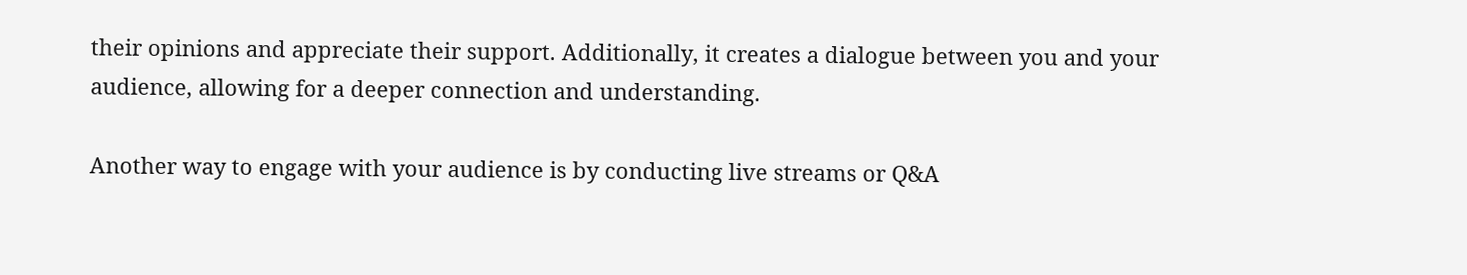their opinions and appreciate their support. Additionally, it creates a dialogue between you and your audience, allowing for a deeper connection and understanding.

Another way to engage with your audience is by conducting live streams or Q&A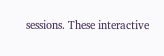sessions. These interactive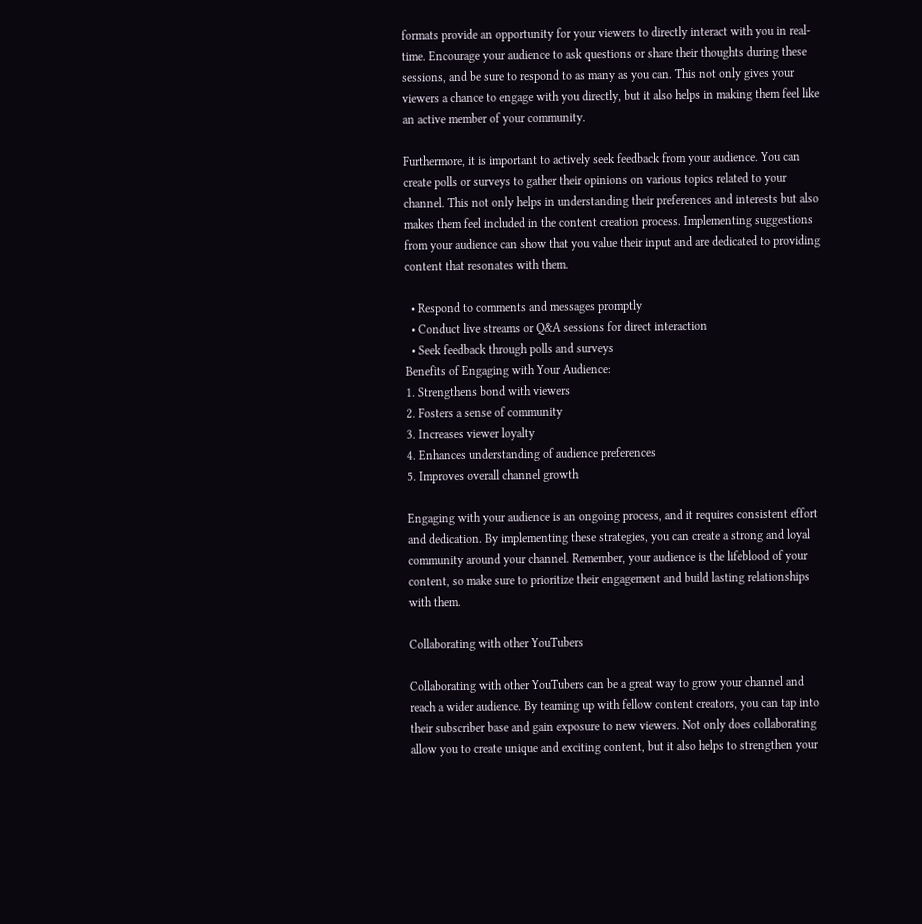formats provide an opportunity for your viewers to directly interact with you in real-time. Encourage your audience to ask questions or share their thoughts during these sessions, and be sure to respond to as many as you can. This not only gives your viewers a chance to engage with you directly, but it also helps in making them feel like an active member of your community.

Furthermore, it is important to actively seek feedback from your audience. You can create polls or surveys to gather their opinions on various topics related to your channel. This not only helps in understanding their preferences and interests but also makes them feel included in the content creation process. Implementing suggestions from your audience can show that you value their input and are dedicated to providing content that resonates with them.

  • Respond to comments and messages promptly
  • Conduct live streams or Q&A sessions for direct interaction
  • Seek feedback through polls and surveys
Benefits of Engaging with Your Audience:
1. Strengthens bond with viewers
2. Fosters a sense of community
3. Increases viewer loyalty
4. Enhances understanding of audience preferences
5. Improves overall channel growth

Engaging with your audience is an ongoing process, and it requires consistent effort and dedication. By implementing these strategies, you can create a strong and loyal community around your channel. Remember, your audience is the lifeblood of your content, so make sure to prioritize their engagement and build lasting relationships with them.

Collaborating with other YouTubers

Collaborating with other YouTubers can be a great way to grow your channel and reach a wider audience. By teaming up with fellow content creators, you can tap into their subscriber base and gain exposure to new viewers. Not only does collaborating allow you to create unique and exciting content, but it also helps to strengthen your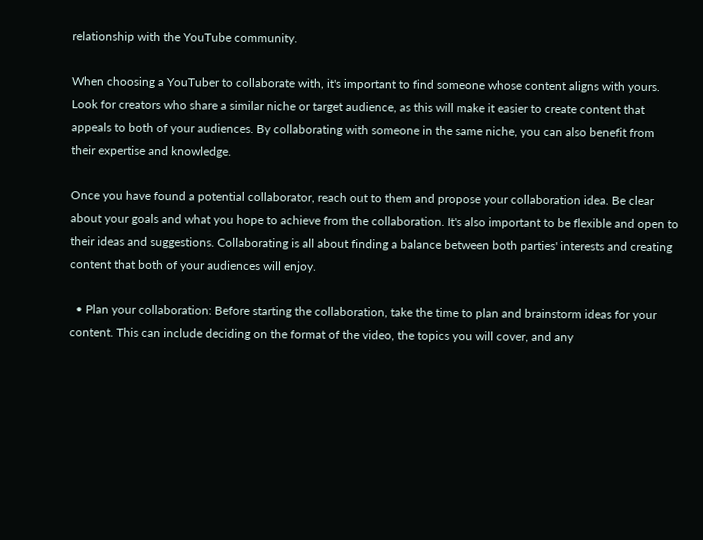relationship with the YouTube community.

When choosing a YouTuber to collaborate with, it's important to find someone whose content aligns with yours. Look for creators who share a similar niche or target audience, as this will make it easier to create content that appeals to both of your audiences. By collaborating with someone in the same niche, you can also benefit from their expertise and knowledge.

Once you have found a potential collaborator, reach out to them and propose your collaboration idea. Be clear about your goals and what you hope to achieve from the collaboration. It's also important to be flexible and open to their ideas and suggestions. Collaborating is all about finding a balance between both parties' interests and creating content that both of your audiences will enjoy.

  • Plan your collaboration: Before starting the collaboration, take the time to plan and brainstorm ideas for your content. This can include deciding on the format of the video, the topics you will cover, and any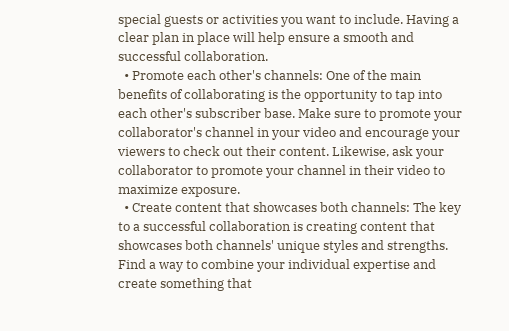special guests or activities you want to include. Having a clear plan in place will help ensure a smooth and successful collaboration.
  • Promote each other's channels: One of the main benefits of collaborating is the opportunity to tap into each other's subscriber base. Make sure to promote your collaborator's channel in your video and encourage your viewers to check out their content. Likewise, ask your collaborator to promote your channel in their video to maximize exposure.
  • Create content that showcases both channels: The key to a successful collaboration is creating content that showcases both channels' unique styles and strengths. Find a way to combine your individual expertise and create something that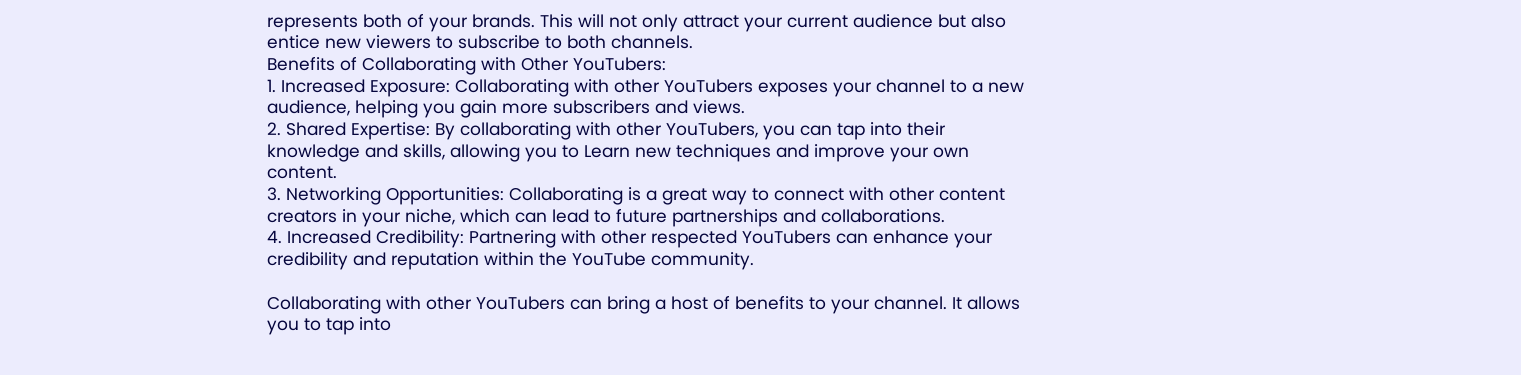represents both of your brands. This will not only attract your current audience but also entice new viewers to subscribe to both channels.
Benefits of Collaborating with Other YouTubers:
1. Increased Exposure: Collaborating with other YouTubers exposes your channel to a new audience, helping you gain more subscribers and views.
2. Shared Expertise: By collaborating with other YouTubers, you can tap into their knowledge and skills, allowing you to Learn new techniques and improve your own content.
3. Networking Opportunities: Collaborating is a great way to connect with other content creators in your niche, which can lead to future partnerships and collaborations.
4. Increased Credibility: Partnering with other respected YouTubers can enhance your credibility and reputation within the YouTube community.

Collaborating with other YouTubers can bring a host of benefits to your channel. It allows you to tap into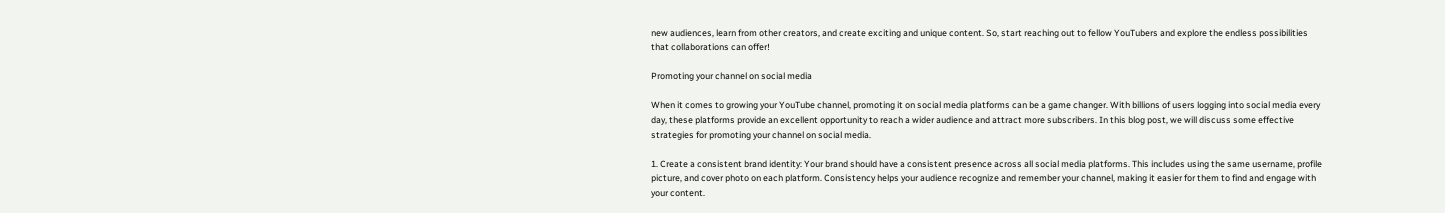new audiences, learn from other creators, and create exciting and unique content. So, start reaching out to fellow YouTubers and explore the endless possibilities that collaborations can offer!

Promoting your channel on social media

When it comes to growing your YouTube channel, promoting it on social media platforms can be a game changer. With billions of users logging into social media every day, these platforms provide an excellent opportunity to reach a wider audience and attract more subscribers. In this blog post, we will discuss some effective strategies for promoting your channel on social media.

1. Create a consistent brand identity: Your brand should have a consistent presence across all social media platforms. This includes using the same username, profile picture, and cover photo on each platform. Consistency helps your audience recognize and remember your channel, making it easier for them to find and engage with your content.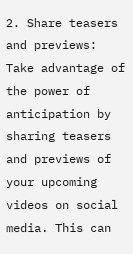2. Share teasers and previews: Take advantage of the power of anticipation by sharing teasers and previews of your upcoming videos on social media. This can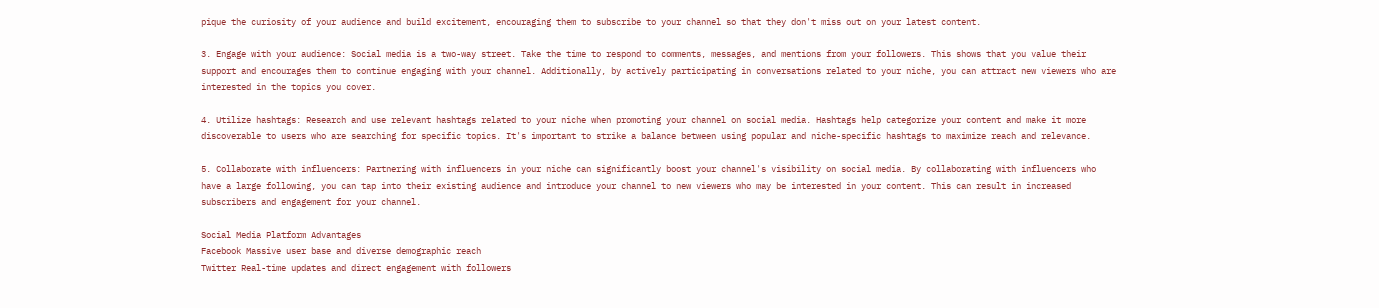pique the curiosity of your audience and build excitement, encouraging them to subscribe to your channel so that they don't miss out on your latest content.

3. Engage with your audience: Social media is a two-way street. Take the time to respond to comments, messages, and mentions from your followers. This shows that you value their support and encourages them to continue engaging with your channel. Additionally, by actively participating in conversations related to your niche, you can attract new viewers who are interested in the topics you cover.

4. Utilize hashtags: Research and use relevant hashtags related to your niche when promoting your channel on social media. Hashtags help categorize your content and make it more discoverable to users who are searching for specific topics. It's important to strike a balance between using popular and niche-specific hashtags to maximize reach and relevance.

5. Collaborate with influencers: Partnering with influencers in your niche can significantly boost your channel's visibility on social media. By collaborating with influencers who have a large following, you can tap into their existing audience and introduce your channel to new viewers who may be interested in your content. This can result in increased subscribers and engagement for your channel.

Social Media Platform Advantages
Facebook Massive user base and diverse demographic reach
Twitter Real-time updates and direct engagement with followers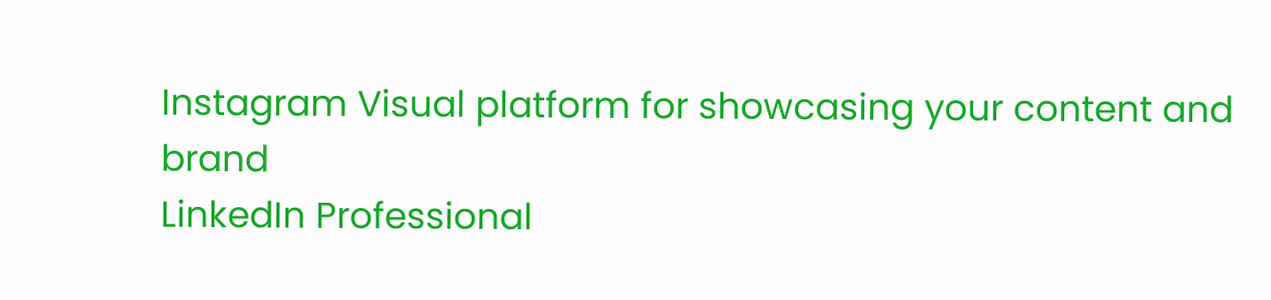Instagram Visual platform for showcasing your content and brand
LinkedIn Professional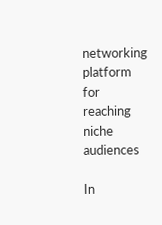networking platform for reaching niche audiences

In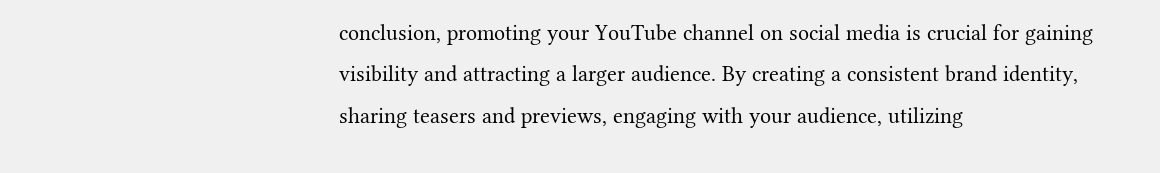conclusion, promoting your YouTube channel on social media is crucial for gaining visibility and attracting a larger audience. By creating a consistent brand identity, sharing teasers and previews, engaging with your audience, utilizing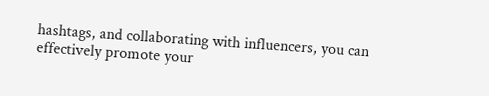hashtags, and collaborating with influencers, you can effectively promote your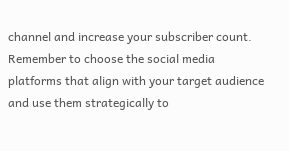channel and increase your subscriber count. Remember to choose the social media platforms that align with your target audience and use them strategically to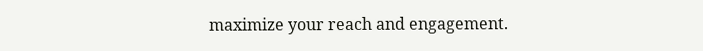maximize your reach and engagement.